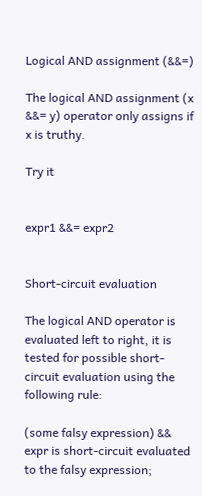Logical AND assignment (&&=)

The logical AND assignment (x &&= y) operator only assigns if x is truthy.

Try it


expr1 &&= expr2


Short-circuit evaluation

The logical AND operator is evaluated left to right, it is tested for possible short-circuit evaluation using the following rule:

(some falsy expression) && expr is short-circuit evaluated to the falsy expression;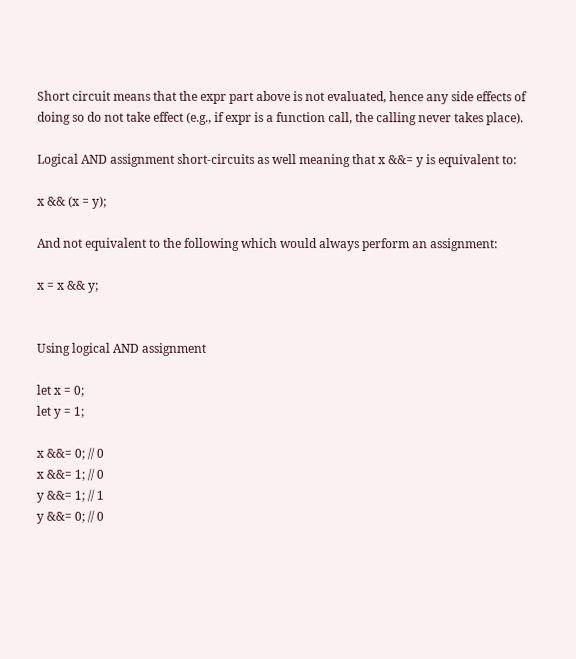Short circuit means that the expr part above is not evaluated, hence any side effects of doing so do not take effect (e.g., if expr is a function call, the calling never takes place).

Logical AND assignment short-circuits as well meaning that x &&= y is equivalent to:

x && (x = y);

And not equivalent to the following which would always perform an assignment:

x = x && y;


Using logical AND assignment

let x = 0;
let y = 1;

x &&= 0; // 0
x &&= 1; // 0
y &&= 1; // 1
y &&= 0; // 0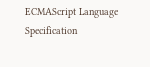ECMAScript Language Specification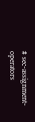# sec-assignment-operators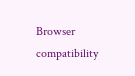Browser compatibility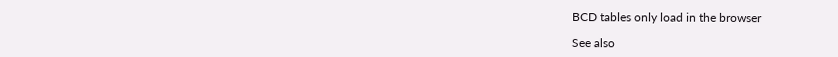BCD tables only load in the browser

See also